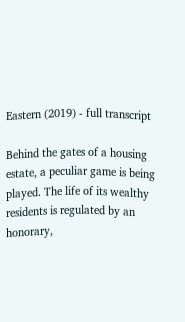Eastern (2019) - full transcript

Behind the gates of a housing estate, a peculiar game is being played. The life of its wealthy residents is regulated by an honorary,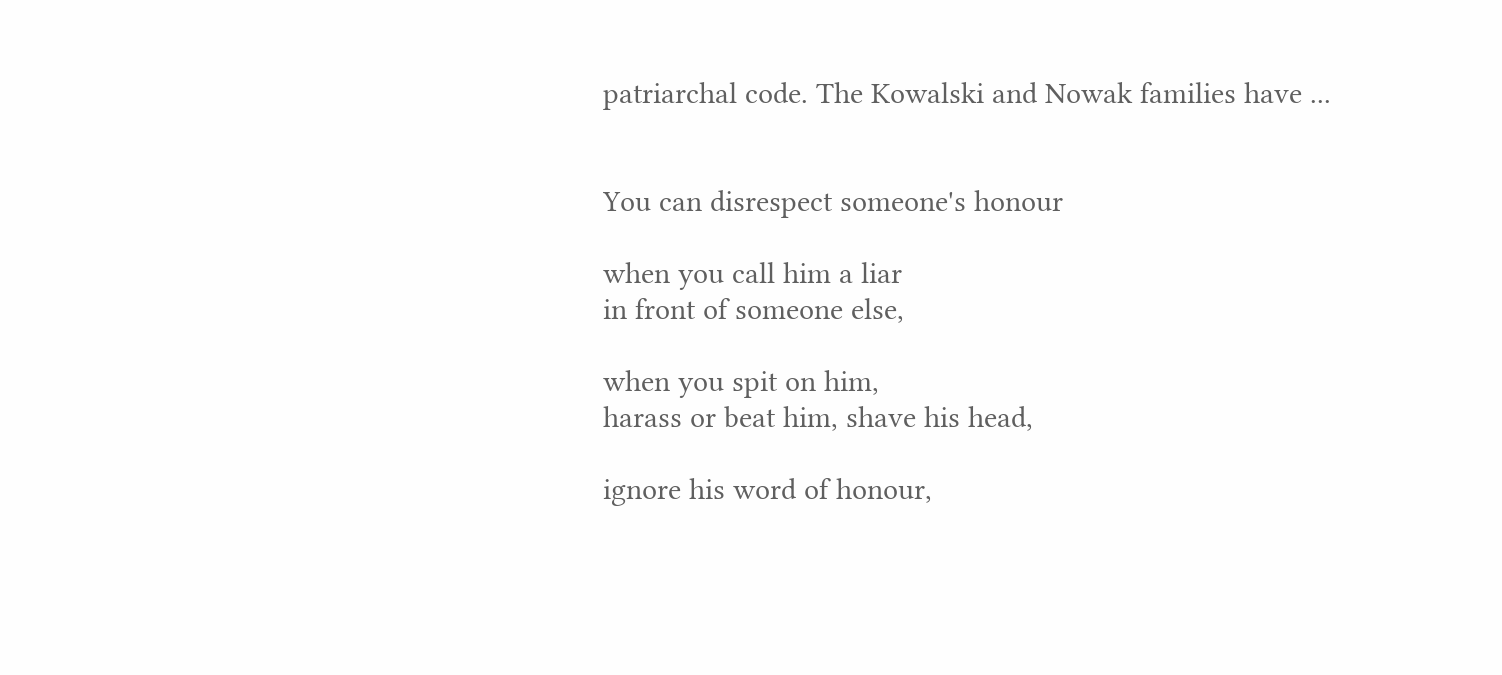patriarchal code. The Kowalski and Nowak families have ...


You can disrespect someone's honour

when you call him a liar
in front of someone else,

when you spit on him,
harass or beat him, shave his head,

ignore his word of honour,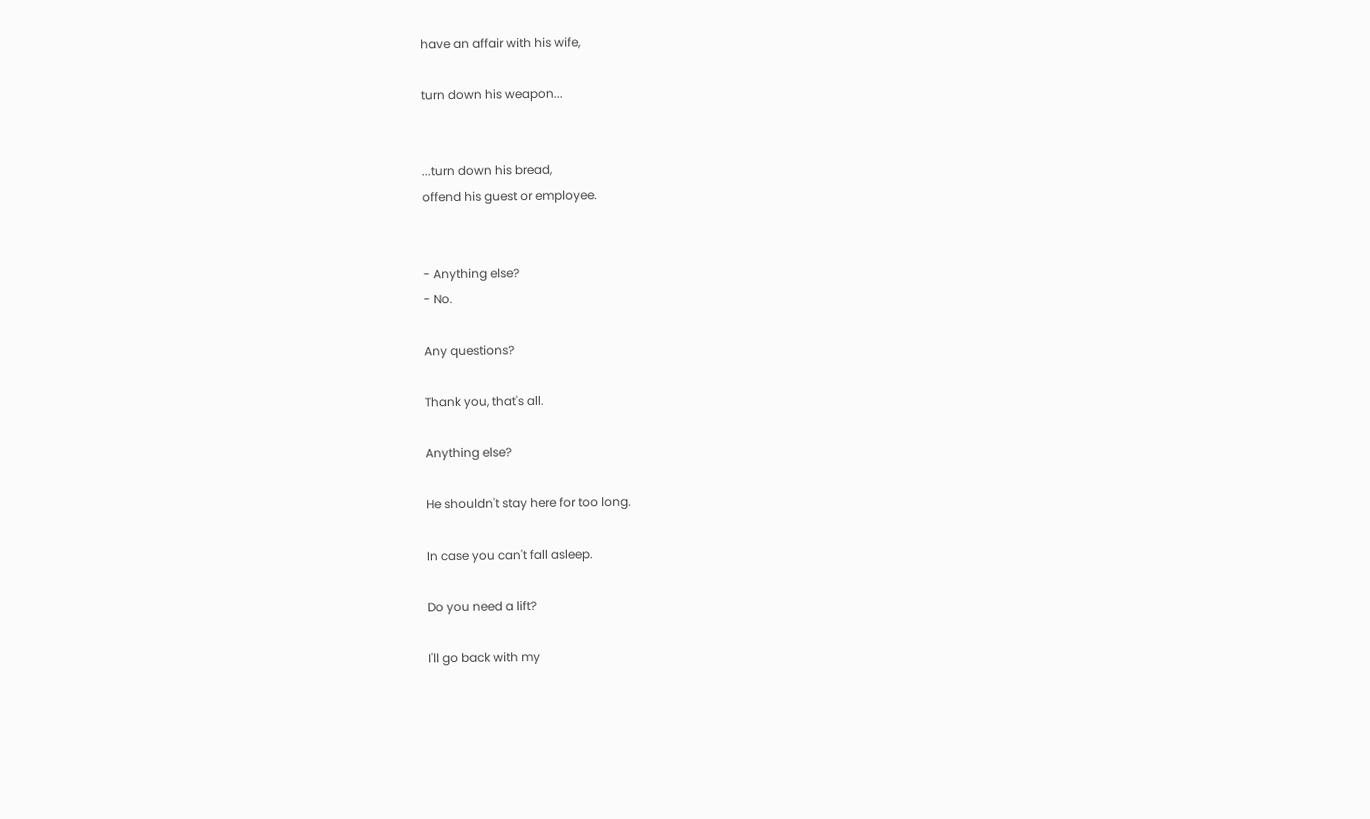have an affair with his wife,

turn down his weapon...


...turn down his bread,
offend his guest or employee.


- Anything else?
- No.

Any questions?

Thank you, that's all.

Anything else?

He shouldn't stay here for too long.

In case you can't fall asleep.

Do you need a lift?

I'll go back with my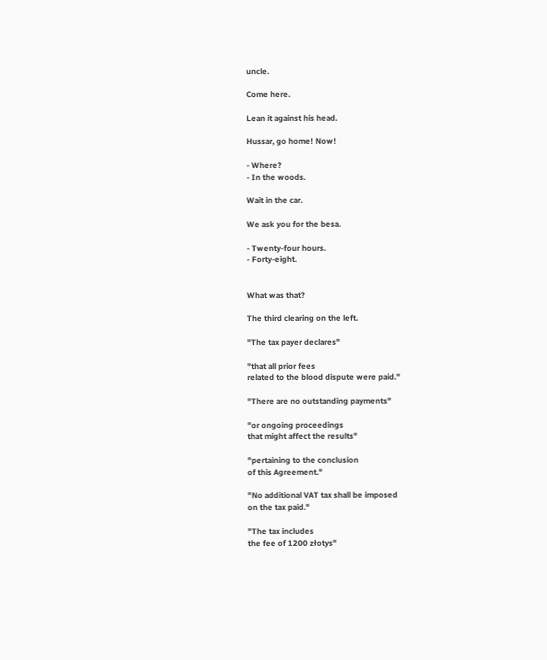uncle.

Come here.

Lean it against his head.

Hussar, go home! Now!

- Where?
- In the woods.

Wait in the car.

We ask you for the besa.

- Twenty-four hours.
- Forty-eight.


What was that?

The third clearing on the left.

"The tax payer declares"

"that all prior fees
related to the blood dispute were paid."

"There are no outstanding payments"

"or ongoing proceedings
that might affect the results"

"pertaining to the conclusion
of this Agreement."

"No additional VAT tax shall be imposed
on the tax paid."

"The tax includes
the fee of 1200 złotys"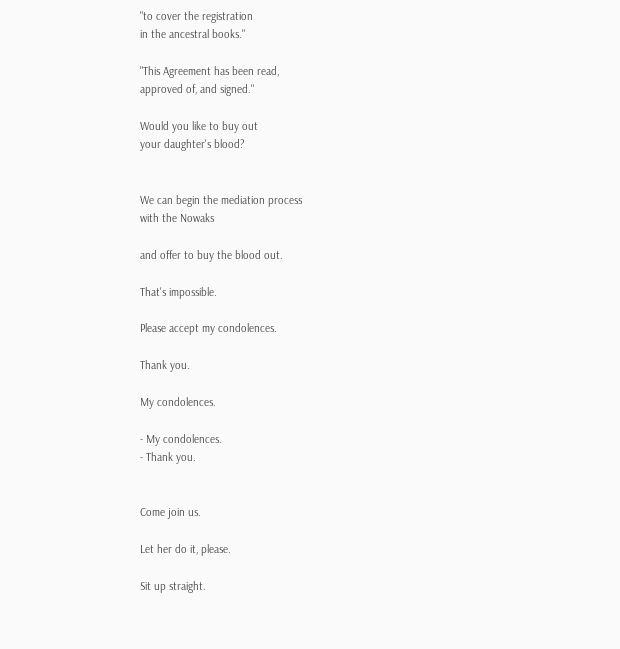"to cover the registration
in the ancestral books."

"This Agreement has been read,
approved of, and signed."

Would you like to buy out
your daughter's blood?


We can begin the mediation process
with the Nowaks

and offer to buy the blood out.

That's impossible.

Please accept my condolences.

Thank you.

My condolences.

- My condolences.
- Thank you.


Come join us.

Let her do it, please.

Sit up straight.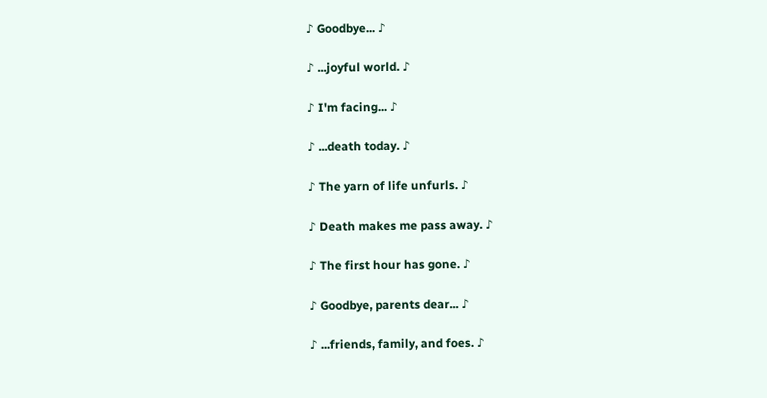♪ Goodbye... ♪

♪ ...joyful world. ♪

♪ I'm facing... ♪

♪ ...death today. ♪

♪ The yarn of life unfurls. ♪

♪ Death makes me pass away. ♪

♪ The first hour has gone. ♪

♪ Goodbye, parents dear... ♪

♪ ...friends, family, and foes. ♪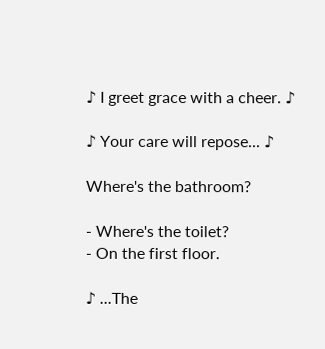♪ I greet grace with a cheer. ♪

♪ Your care will repose... ♪

Where's the bathroom?

- Where's the toilet?
- On the first floor.

♪ ...The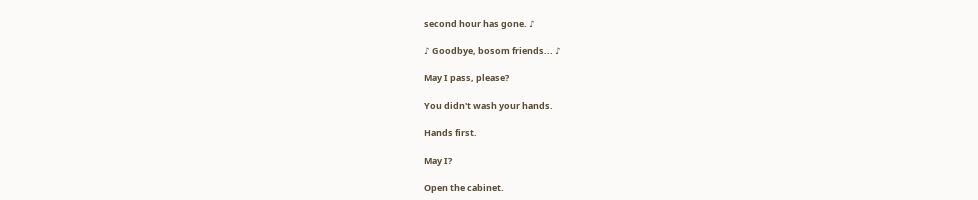second hour has gone. ♪

♪ Goodbye, bosom friends... ♪

May I pass, please?

You didn't wash your hands.

Hands first.

May I?

Open the cabinet.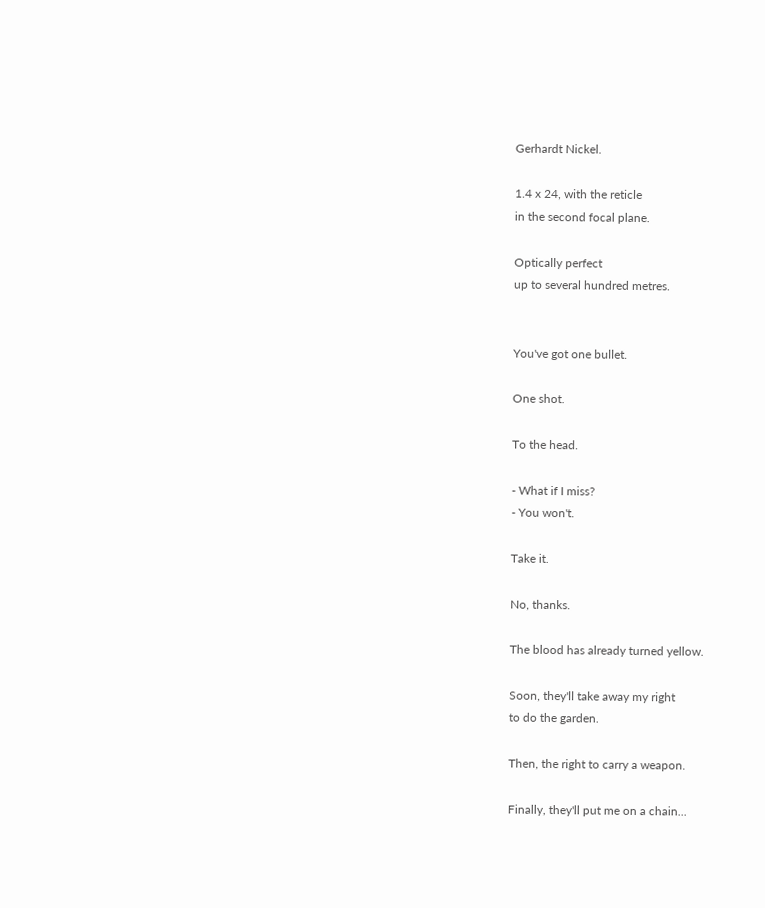Gerhardt Nickel.

1.4 x 24, with the reticle
in the second focal plane.

Optically perfect
up to several hundred metres.


You've got one bullet.

One shot.

To the head.

- What if I miss?
- You won't.

Take it.

No, thanks.

The blood has already turned yellow.

Soon, they'll take away my right
to do the garden.

Then, the right to carry a weapon.

Finally, they'll put me on a chain...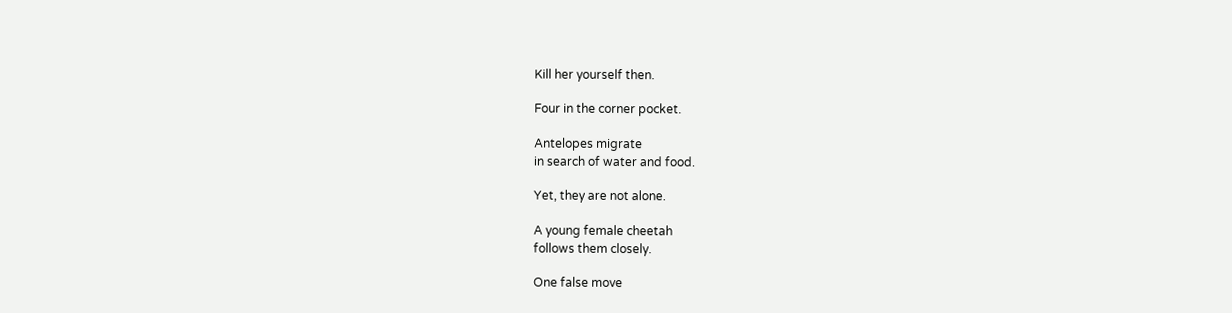Kill her yourself then.

Four in the corner pocket.

Antelopes migrate
in search of water and food.

Yet, they are not alone.

A young female cheetah
follows them closely.

One false move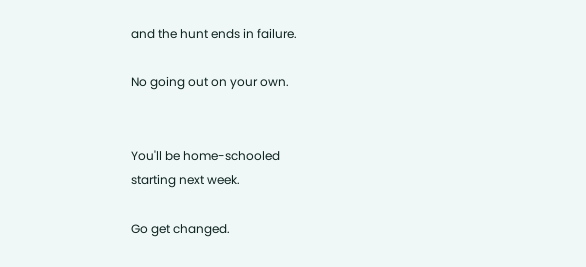and the hunt ends in failure.

No going out on your own.


You'll be home-schooled
starting next week.

Go get changed.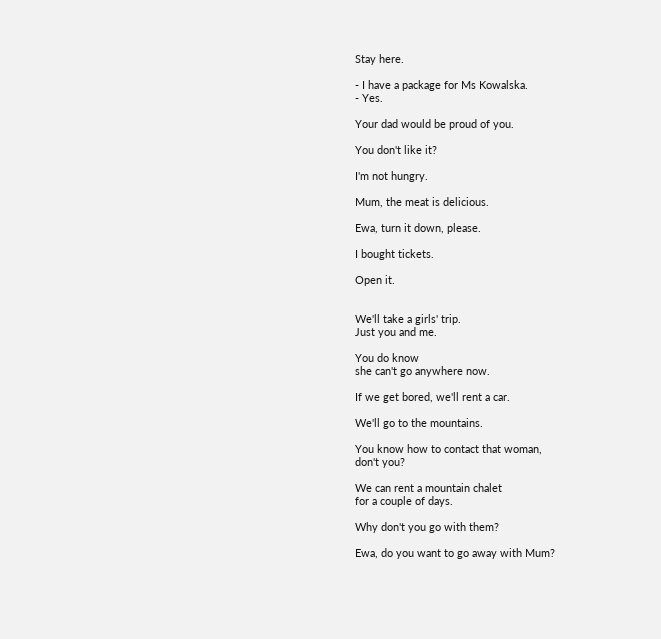Stay here.

- I have a package for Ms Kowalska.
- Yes.

Your dad would be proud of you.

You don't like it?

I'm not hungry.

Mum, the meat is delicious.

Ewa, turn it down, please.

I bought tickets.

Open it.


We'll take a girls' trip.
Just you and me.

You do know
she can't go anywhere now.

If we get bored, we'll rent a car.

We'll go to the mountains.

You know how to contact that woman,
don't you?

We can rent a mountain chalet
for a couple of days.

Why don't you go with them?

Ewa, do you want to go away with Mum?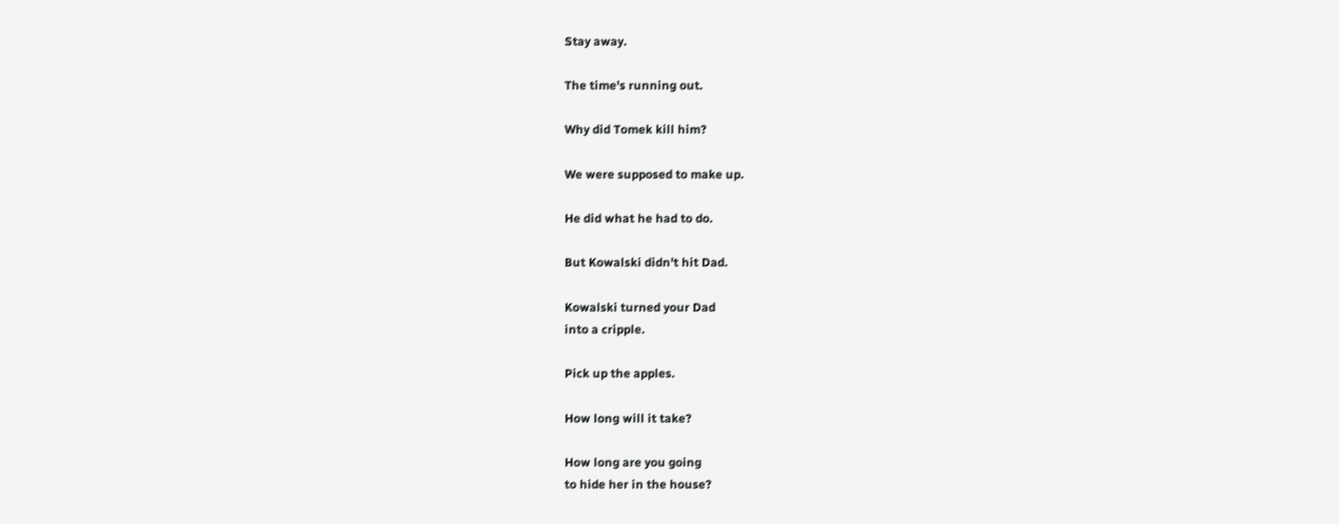Stay away.

The time's running out.

Why did Tomek kill him?

We were supposed to make up.

He did what he had to do.

But Kowalski didn't hit Dad.

Kowalski turned your Dad
into a cripple.

Pick up the apples.

How long will it take?

How long are you going
to hide her in the house?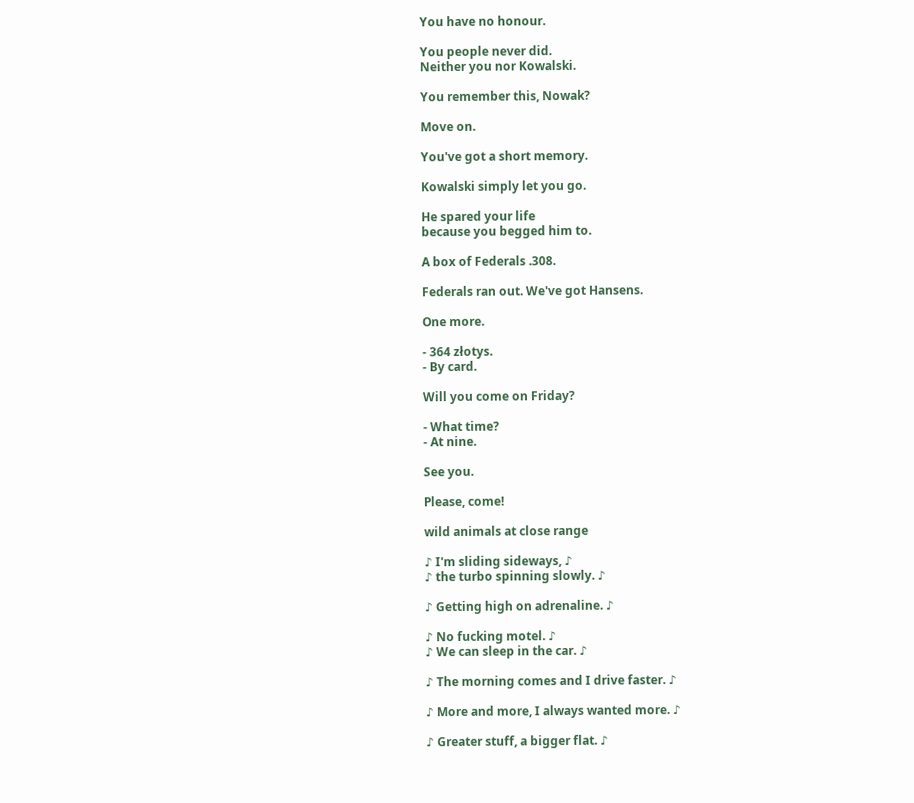You have no honour.

You people never did.
Neither you nor Kowalski.

You remember this, Nowak?

Move on.

You've got a short memory.

Kowalski simply let you go.

He spared your life
because you begged him to.

A box of Federals .308.

Federals ran out. We've got Hansens.

One more.

- 364 złotys.
- By card.

Will you come on Friday?

- What time?
- At nine.

See you.

Please, come!

wild animals at close range

♪ I'm sliding sideways, ♪
♪ the turbo spinning slowly. ♪

♪ Getting high on adrenaline. ♪

♪ No fucking motel. ♪
♪ We can sleep in the car. ♪

♪ The morning comes and I drive faster. ♪

♪ More and more, I always wanted more. ♪

♪ Greater stuff, a bigger flat. ♪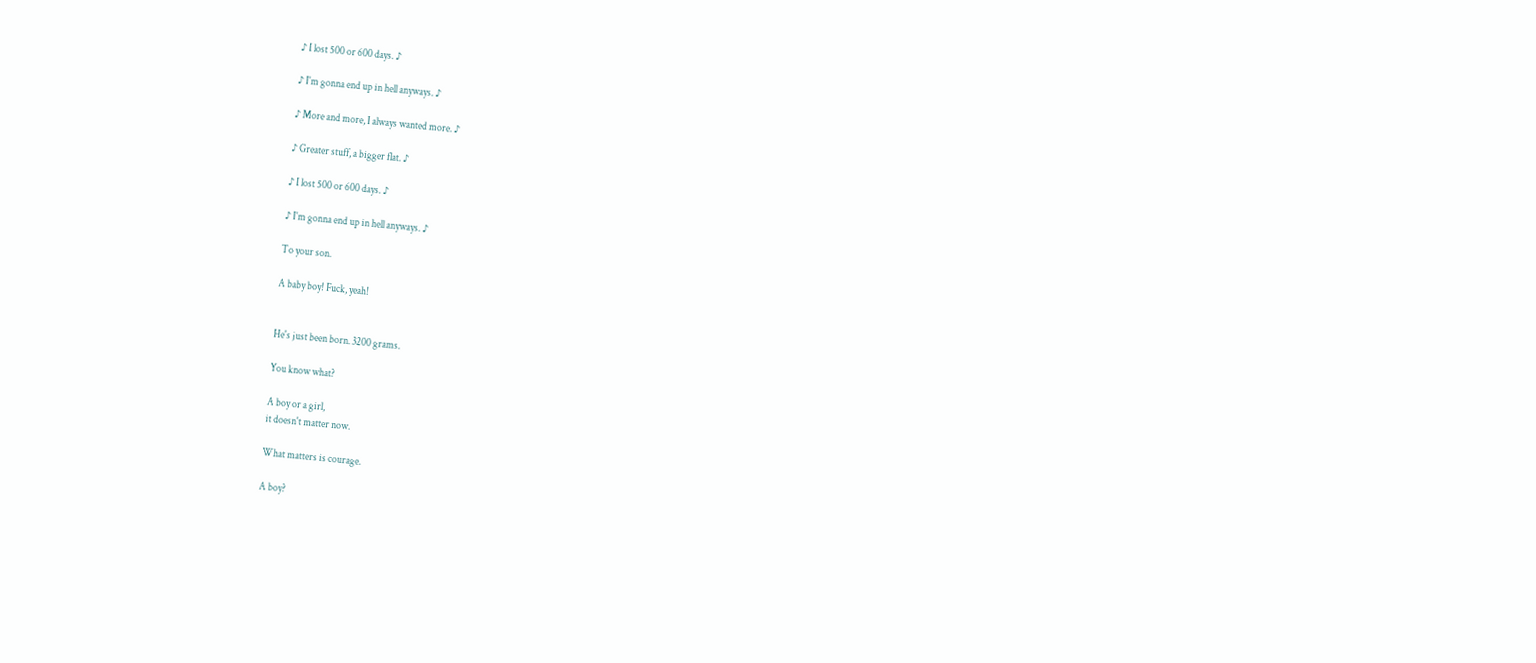♪ I lost 500 or 600 days. ♪

♪ I'm gonna end up in hell anyways. ♪

♪ More and more, I always wanted more. ♪

♪ Greater stuff, a bigger flat. ♪

♪ I lost 500 or 600 days. ♪

♪ I'm gonna end up in hell anyways. ♪

To your son.

A baby boy! Fuck, yeah!


He's just been born. 3200 grams.

You know what?

A boy or a girl,
it doesn't matter now.

What matters is courage.

A boy?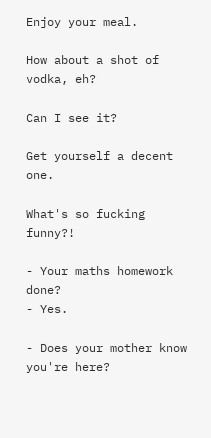Enjoy your meal.

How about a shot of vodka, eh?

Can I see it?

Get yourself a decent one.

What's so fucking funny?!

- Your maths homework done?
- Yes.

- Does your mother know you're here?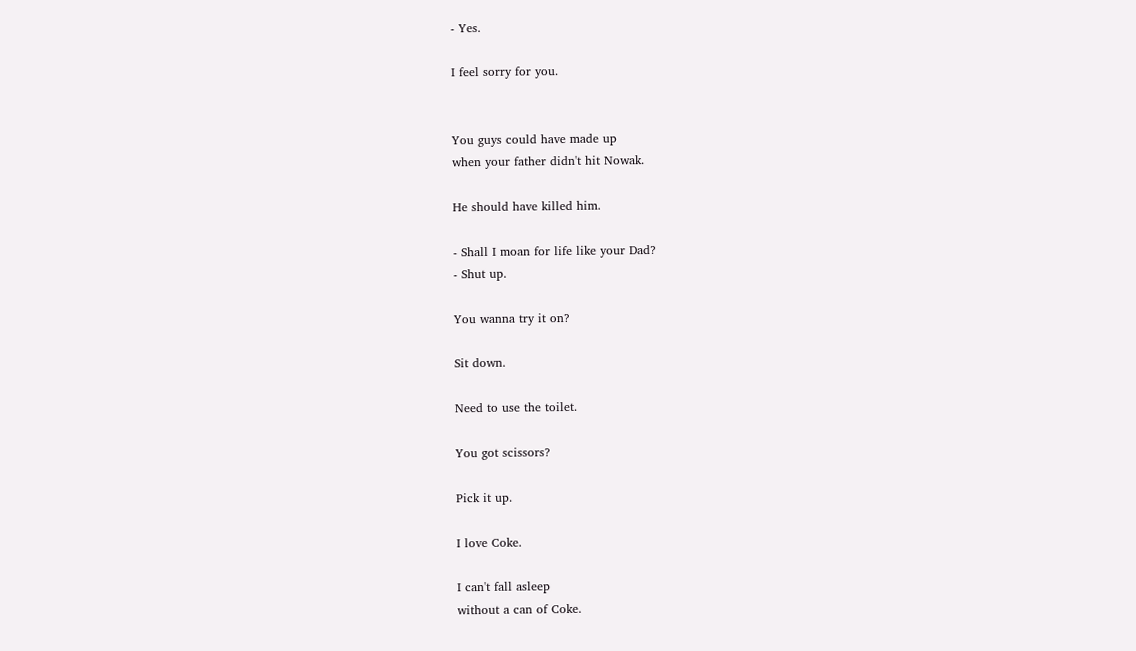- Yes.

I feel sorry for you.


You guys could have made up
when your father didn't hit Nowak.

He should have killed him.

- Shall I moan for life like your Dad?
- Shut up.

You wanna try it on?

Sit down.

Need to use the toilet.

You got scissors?

Pick it up.

I love Coke.

I can't fall asleep
without a can of Coke.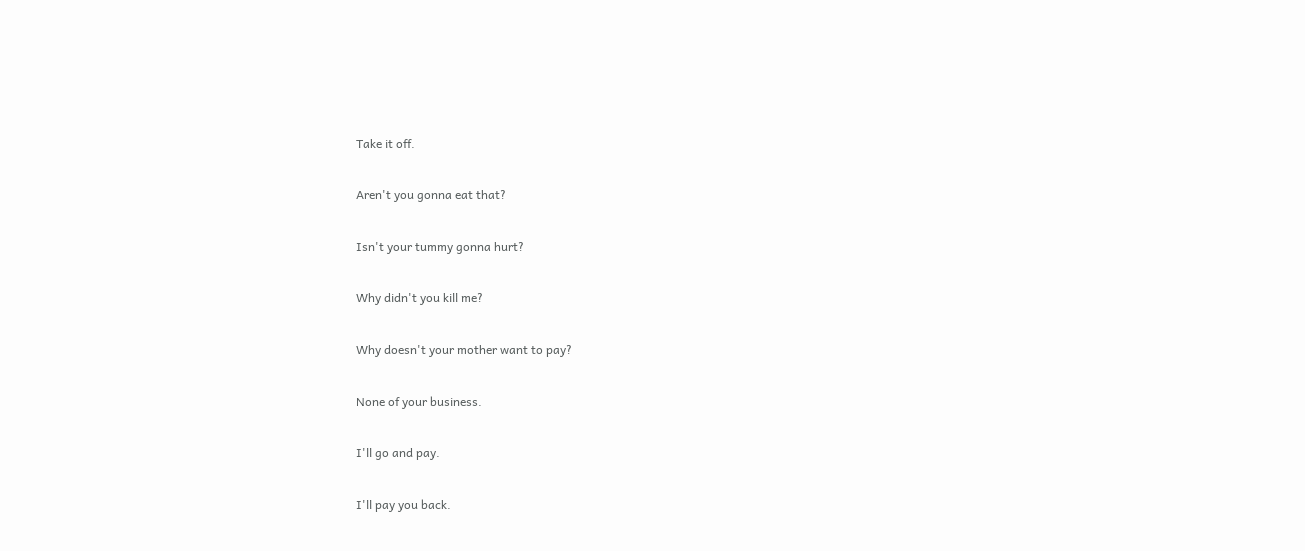Take it off.

Aren't you gonna eat that?

Isn't your tummy gonna hurt?

Why didn't you kill me?

Why doesn't your mother want to pay?

None of your business.

I'll go and pay.

I'll pay you back.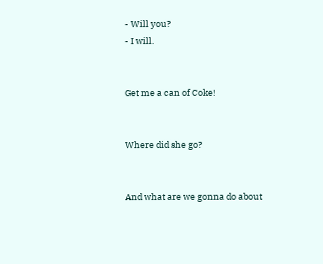- Will you?
- I will.


Get me a can of Coke!


Where did she go?


And what are we gonna do about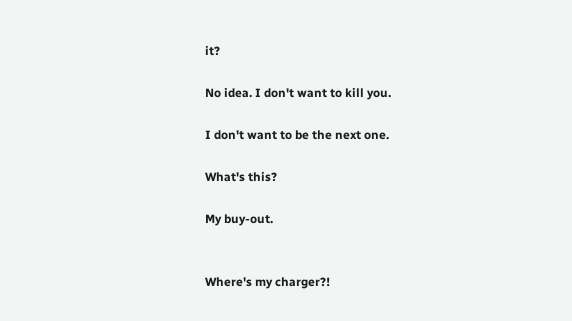it?

No idea. I don't want to kill you.

I don't want to be the next one.

What's this?

My buy-out.


Where's my charger?!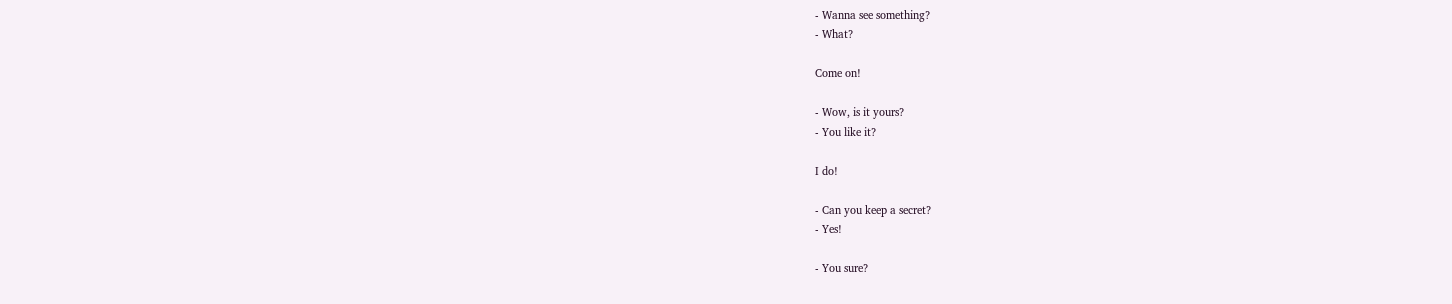- Wanna see something?
- What?

Come on!

- Wow, is it yours?
- You like it?

I do!

- Can you keep a secret?
- Yes!

- You sure?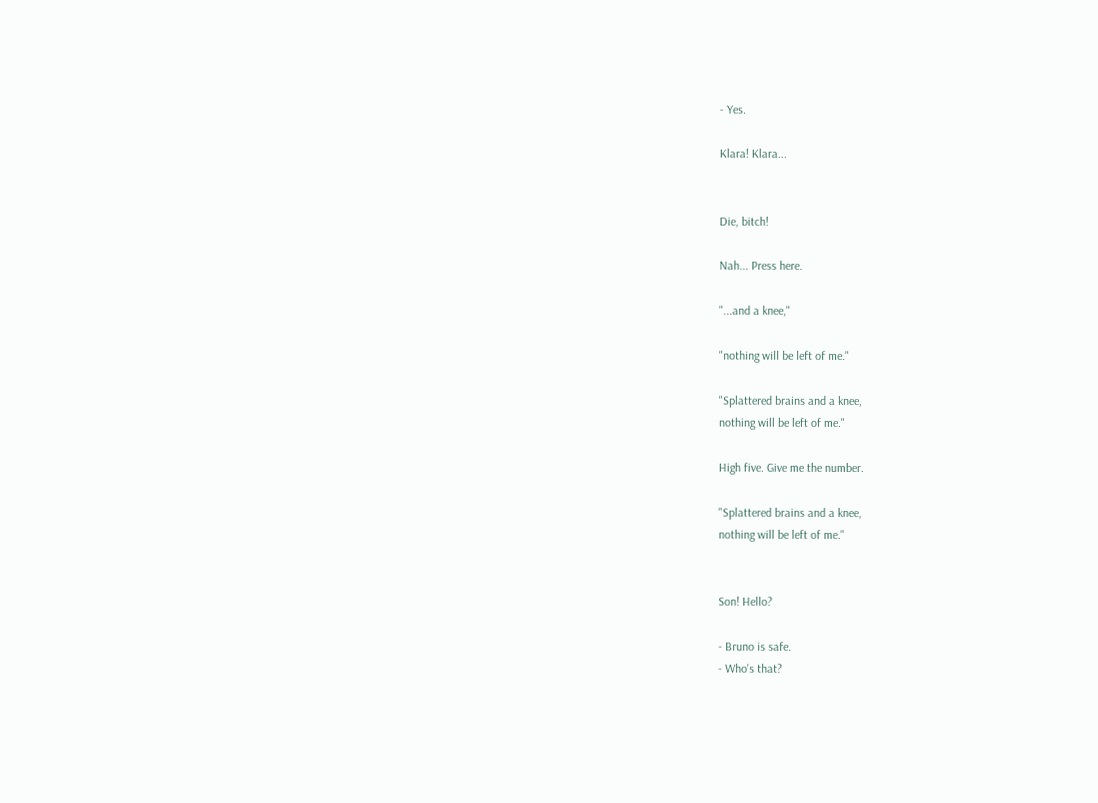- Yes.

Klara! Klara...


Die, bitch!

Nah... Press here.

"...and a knee,"

"nothing will be left of me."

"Splattered brains and a knee,
nothing will be left of me."

High five. Give me the number.

"Splattered brains and a knee,
nothing will be left of me."


Son! Hello?

- Bruno is safe.
- Who's that?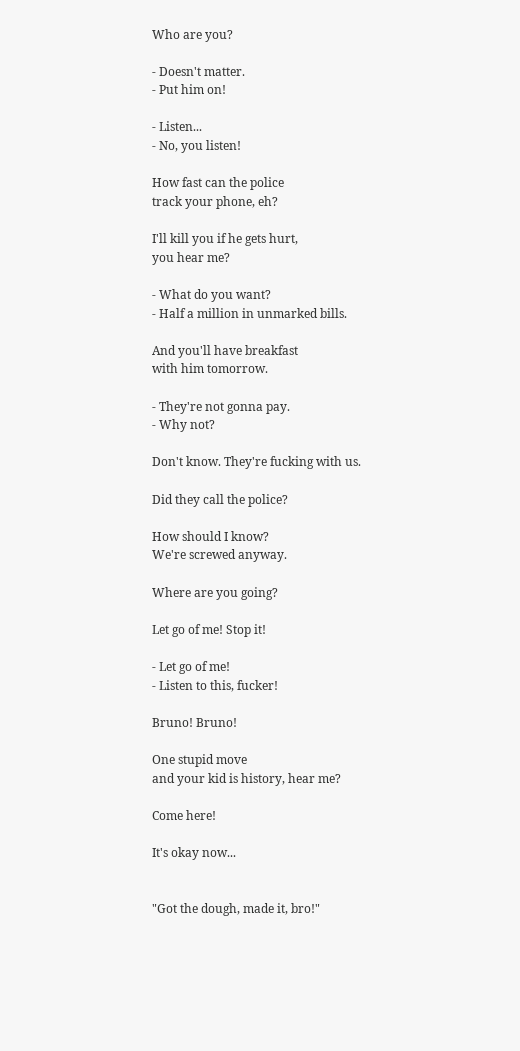Who are you?

- Doesn't matter.
- Put him on!

- Listen...
- No, you listen!

How fast can the police
track your phone, eh?

I'll kill you if he gets hurt,
you hear me?

- What do you want?
- Half a million in unmarked bills.

And you'll have breakfast
with him tomorrow.

- They're not gonna pay.
- Why not?

Don't know. They're fucking with us.

Did they call the police?

How should I know?
We're screwed anyway.

Where are you going?

Let go of me! Stop it!

- Let go of me!
- Listen to this, fucker!

Bruno! Bruno!

One stupid move
and your kid is history, hear me?

Come here!

It's okay now...


"Got the dough, made it, bro!"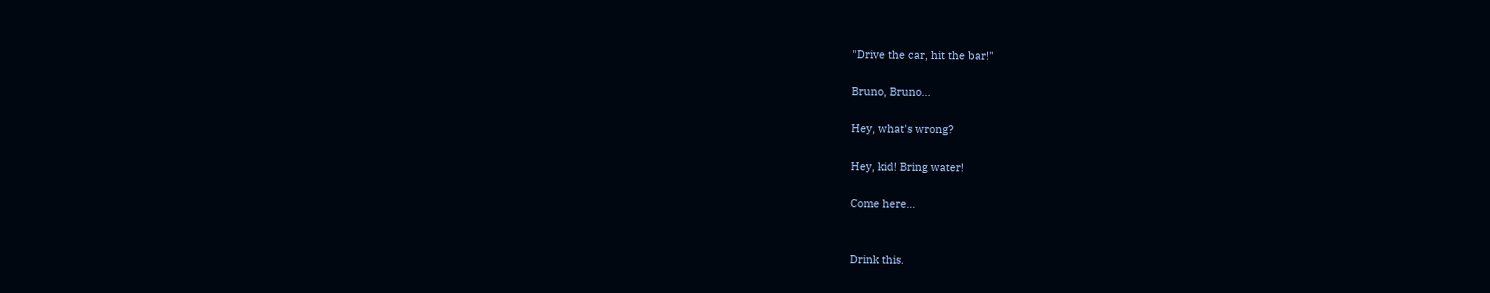"Drive the car, hit the bar!"

Bruno, Bruno...

Hey, what's wrong?

Hey, kid! Bring water!

Come here...


Drink this.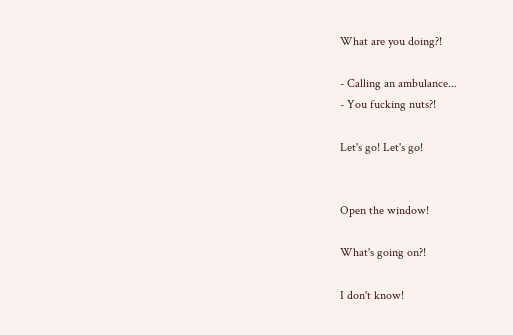What are you doing?!

- Calling an ambulance...
- You fucking nuts?!

Let's go! Let's go!


Open the window!

What's going on?!

I don't know!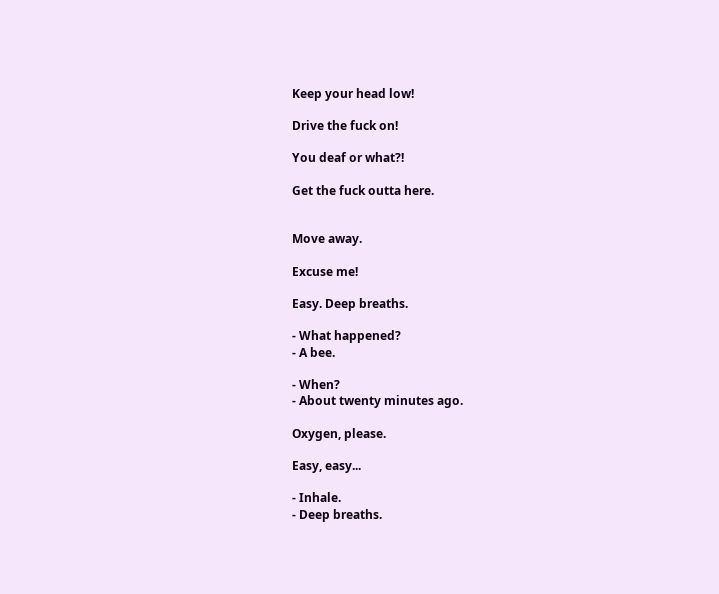Keep your head low!

Drive the fuck on!

You deaf or what?!

Get the fuck outta here.


Move away.

Excuse me!

Easy. Deep breaths.

- What happened?
- A bee.

- When?
- About twenty minutes ago.

Oxygen, please.

Easy, easy...

- Inhale.
- Deep breaths.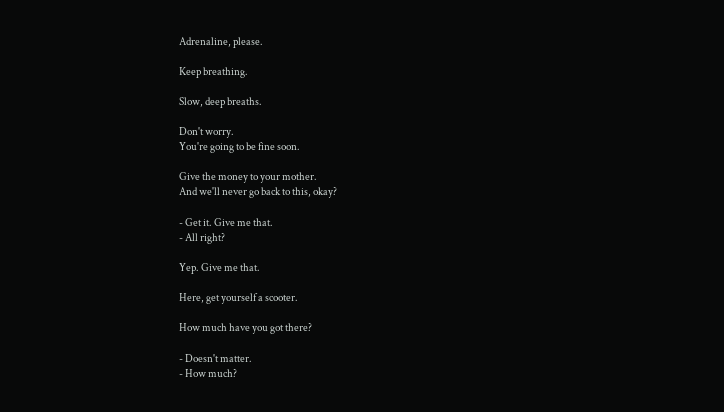Adrenaline, please.

Keep breathing.

Slow, deep breaths.

Don't worry.
You're going to be fine soon.

Give the money to your mother.
And we'll never go back to this, okay?

- Get it. Give me that.
- All right?

Yep. Give me that.

Here, get yourself a scooter.

How much have you got there?

- Doesn't matter.
- How much?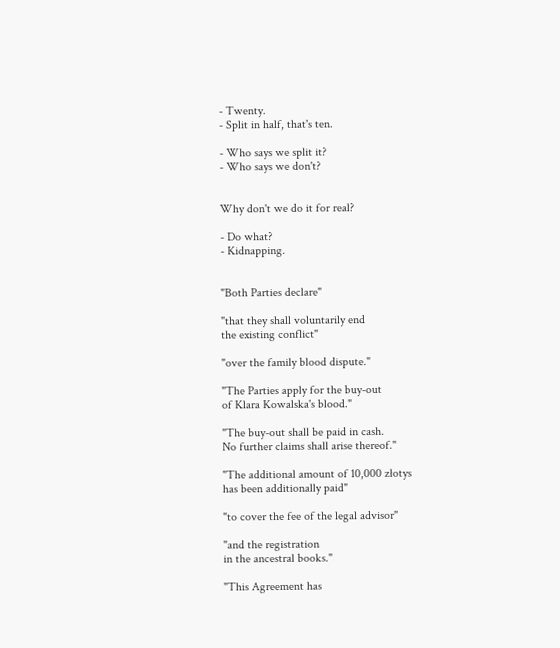- Twenty.
- Split in half, that's ten.

- Who says we split it?
- Who says we don't?


Why don't we do it for real?

- Do what?
- Kidnapping.


"Both Parties declare"

"that they shall voluntarily end
the existing conflict"

"over the family blood dispute."

"The Parties apply for the buy-out
of Klara Kowalska's blood."

"The buy-out shall be paid in cash.
No further claims shall arise thereof."

"The additional amount of 10,000 złotys
has been additionally paid"

"to cover the fee of the legal advisor"

"and the registration
in the ancestral books."

"This Agreement has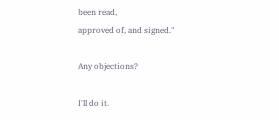been read,
approved of, and signed."

Any objections?

I'll do it.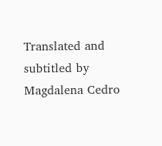Translated and subtitled by
Magdalena Cedro